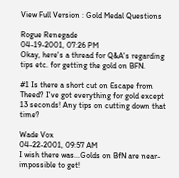View Full Version : Gold Medal Questions

Rogue Renegade
04-19-2001, 07:26 PM
Okay, here's a thread for Q&A's regarding tips etc. for getting the gold on BFN.

#1 Is there a short cut on Escape from Theed? I've got everything for gold except 13 seconds! Any tips on cutting down that time?

Wade Vox
04-22-2001, 09:57 AM
I wish there was...Golds on BfN are near-impossible to get!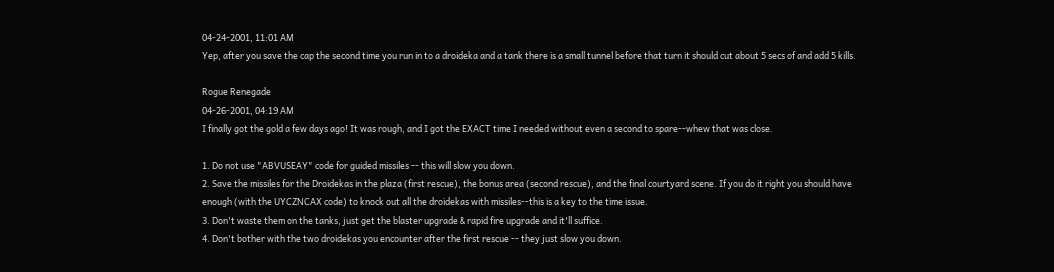04-24-2001, 11:01 AM
Yep, after you save the cap the second time you run in to a droideka and a tank there is a small tunnel before that turn it should cut about 5 secs of and add 5 kills.

Rogue Renegade
04-26-2001, 04:19 AM
I finally got the gold a few days ago! It was rough, and I got the EXACT time I needed without even a second to spare--whew that was close.

1. Do not use "ABVUSEAY" code for guided missiles -- this will slow you down.
2. Save the missiles for the Droidekas in the plaza (first rescue), the bonus area (second rescue), and the final courtyard scene. If you do it right you should have enough (with the UYCZNCAX code) to knock out all the droidekas with missiles--this is a key to the time issue.
3. Don't waste them on the tanks, just get the blaster upgrade & rapid fire upgrade and it'll suffice.
4. Don't bother with the two droidekas you encounter after the first rescue -- they just slow you down.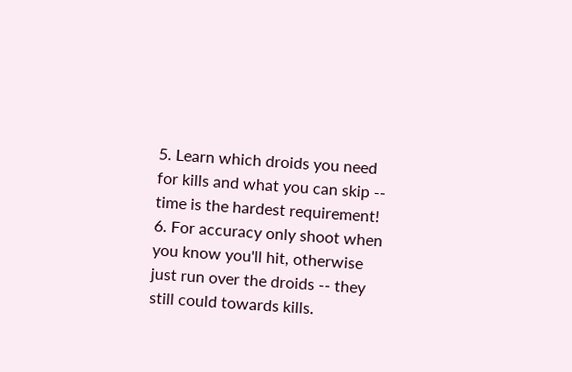5. Learn which droids you need for kills and what you can skip -- time is the hardest requirement!
6. For accuracy only shoot when you know you'll hit, otherwise just run over the droids -- they still could towards kills.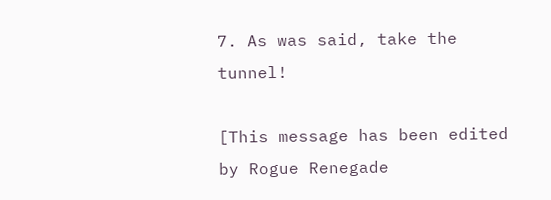7. As was said, take the tunnel!

[This message has been edited by Rogue Renegade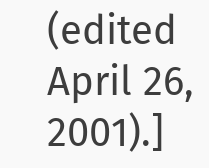(edited April 26, 2001).]